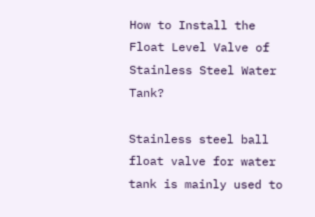How to Install the Float Level Valve of Stainless Steel Water Tank?

Stainless steel ball float valve for water tank is mainly used to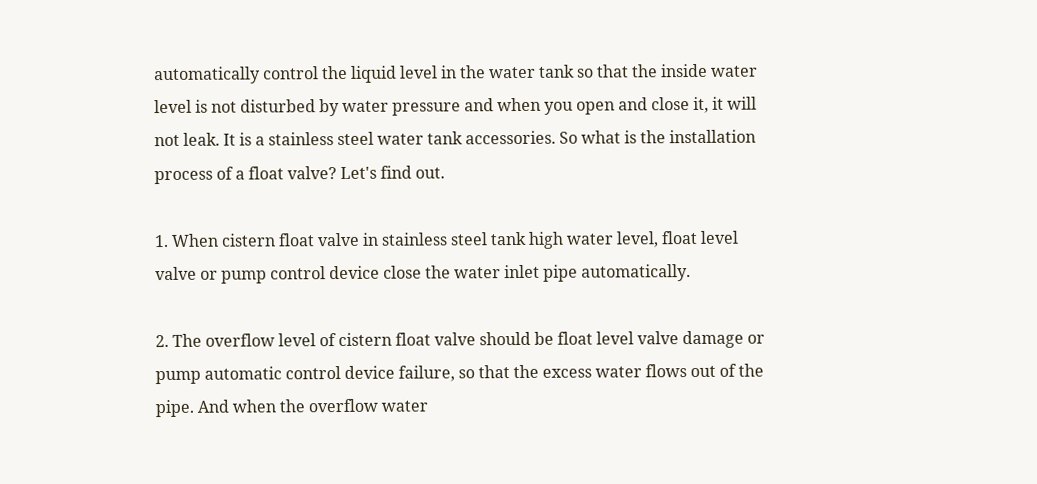automatically control the liquid level in the water tank so that the inside water level is not disturbed by water pressure and when you open and close it, it will not leak. It is a stainless steel water tank accessories. So what is the installation process of a float valve? Let's find out.

1. When cistern float valve in stainless steel tank high water level, float level valve or pump control device close the water inlet pipe automatically.

2. The overflow level of cistern float valve should be float level valve damage or pump automatic control device failure, so that the excess water flows out of the pipe. And when the overflow water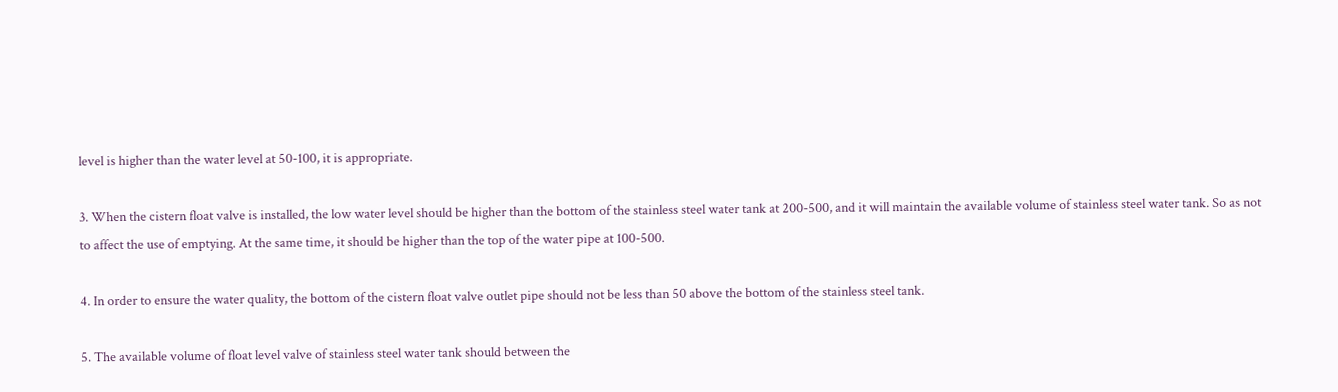level is higher than the water level at 50-100, it is appropriate.

3. When the cistern float valve is installed, the low water level should be higher than the bottom of the stainless steel water tank at 200-500, and it will maintain the available volume of stainless steel water tank. So as not to affect the use of emptying. At the same time, it should be higher than the top of the water pipe at 100-500.

4. In order to ensure the water quality, the bottom of the cistern float valve outlet pipe should not be less than 50 above the bottom of the stainless steel tank.

5. The available volume of float level valve of stainless steel water tank should between the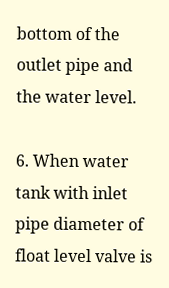bottom of the outlet pipe and the water level.

6. When water tank with inlet pipe diameter of float level valve is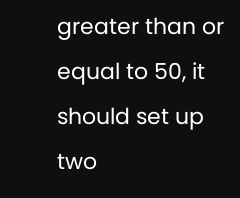greater than or equal to 50, it should set up two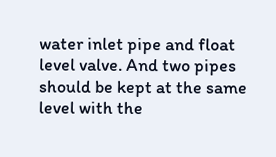water inlet pipe and float level valve. And two pipes should be kept at the same level with the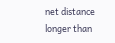net distance longer than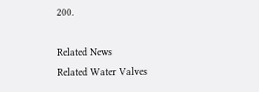200.

Related News
Related Water Valves